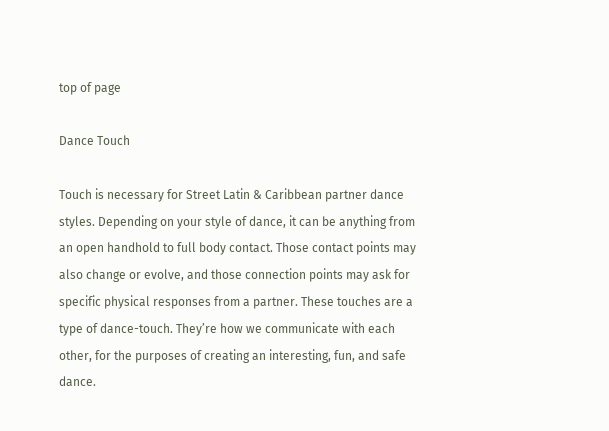top of page

Dance Touch

Touch is necessary for Street Latin & Caribbean partner dance styles. Depending on your style of dance, it can be anything from an open handhold to full body contact. Those contact points may also change or evolve, and those connection points may ask for specific physical responses from a partner. These touches are a type of dance-touch. They’re how we communicate with each other, for the purposes of creating an interesting, fun, and safe dance.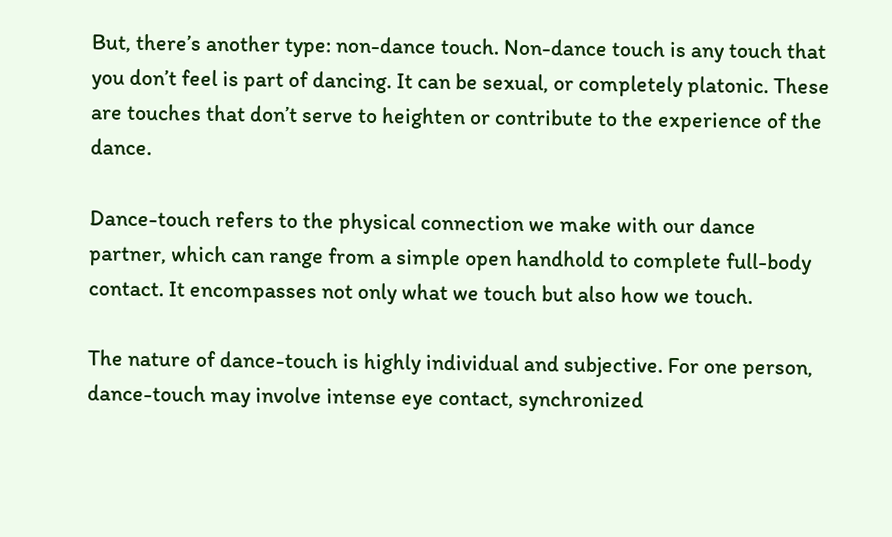But, there’s another type: non-dance touch. Non-dance touch is any touch that you don’t feel is part of dancing. It can be sexual, or completely platonic. These are touches that don’t serve to heighten or contribute to the experience of the dance.

Dance-touch refers to the physical connection we make with our dance partner, which can range from a simple open handhold to complete full-body contact. It encompasses not only what we touch but also how we touch.

The nature of dance-touch is highly individual and subjective. For one person, dance-touch may involve intense eye contact, synchronized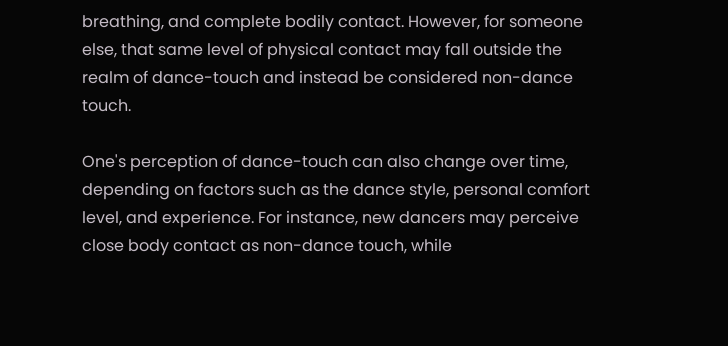breathing, and complete bodily contact. However, for someone else, that same level of physical contact may fall outside the realm of dance-touch and instead be considered non-dance touch.

One's perception of dance-touch can also change over time, depending on factors such as the dance style, personal comfort level, and experience. For instance, new dancers may perceive close body contact as non-dance touch, while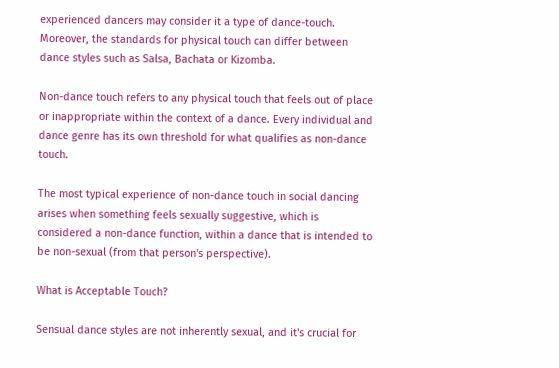experienced dancers may consider it a type of dance-touch. Moreover, the standards for physical touch can differ between dance styles such as Salsa, Bachata or Kizomba.

Non-dance touch refers to any physical touch that feels out of place or inappropriate within the context of a dance. Every individual and dance genre has its own threshold for what qualifies as non-dance touch.

The most typical experience of non-dance touch in social dancing arises when something feels sexually suggestive, which is considered a non-dance function, within a dance that is intended to be non-sexual (from that person's perspective).

What is Acceptable Touch?

Sensual dance styles are not inherently sexual, and it's crucial for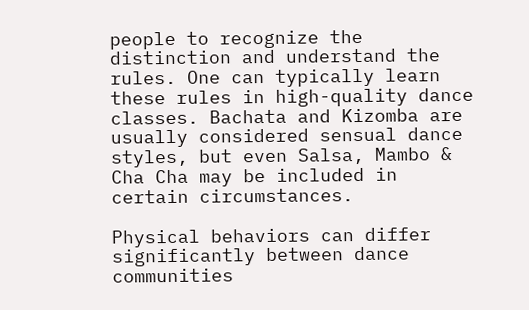people to recognize the distinction and understand the rules. One can typically learn these rules in high-quality dance classes. Bachata and Kizomba are usually considered sensual dance styles, but even Salsa, Mambo & Cha Cha may be included in certain circumstances.

Physical behaviors can differ significantly between dance communities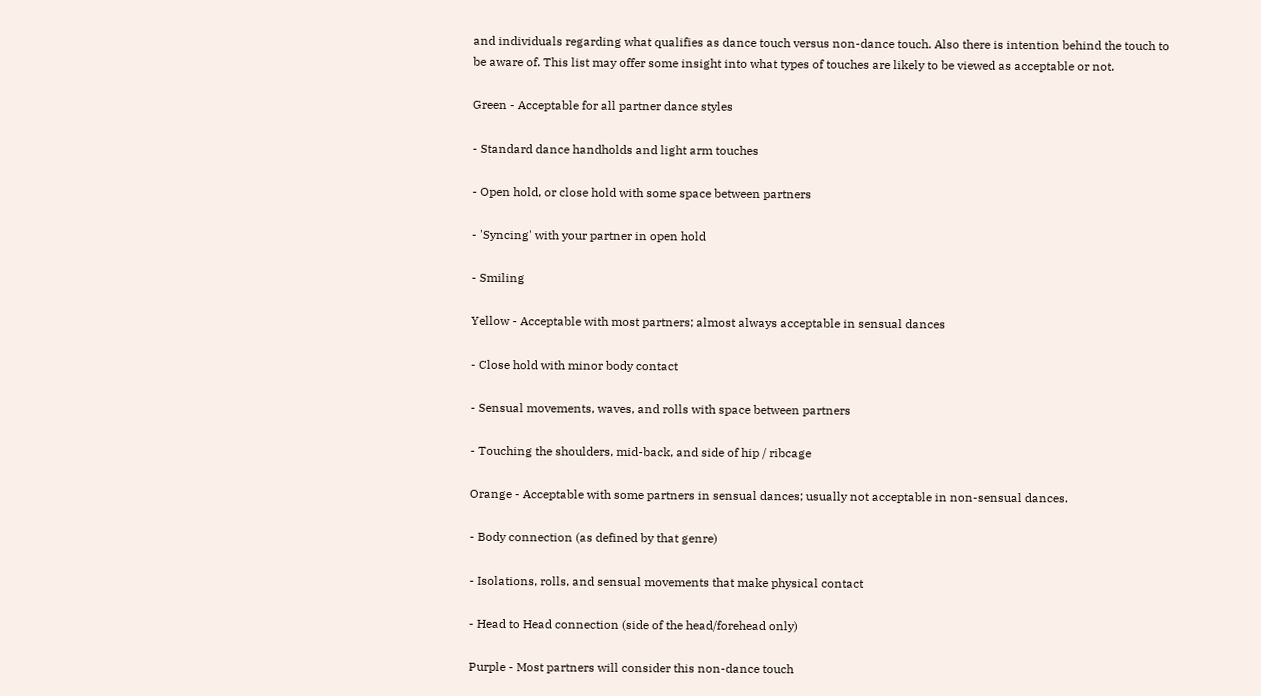and individuals regarding what qualifies as dance touch versus non-dance touch. Also there is intention behind the touch to be aware of. This list may offer some insight into what types of touches are likely to be viewed as acceptable or not.

Green - Acceptable for all partner dance styles

- Standard dance handholds and light arm touches

- Open hold, or close hold with some space between partners

- 'Syncing' with your partner in open hold

- Smiling

Yellow - Acceptable with most partners; almost always acceptable in sensual dances

- Close hold with minor body contact

- Sensual movements, waves, and rolls with space between partners

- Touching the shoulders, mid-back, and side of hip / ribcage

Orange - Acceptable with some partners in sensual dances; usually not acceptable in non-sensual dances.

- Body connection (as defined by that genre)

- Isolations, rolls, and sensual movements that make physical contact

- Head to Head connection (side of the head/forehead only)

Purple - Most partners will consider this non-dance touch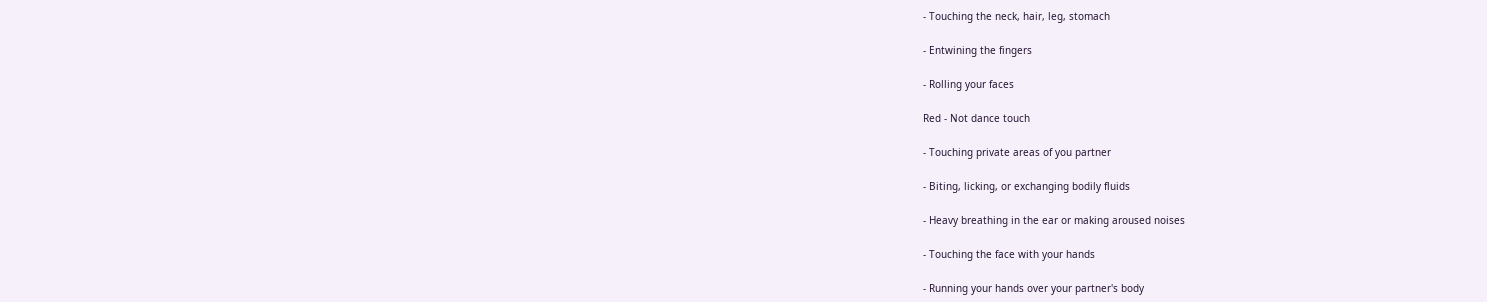- Touching the neck, hair, leg, stomach

- Entwining the fingers

- Rolling your faces

Red - Not dance touch

- Touching private areas of you partner

- Biting, licking, or exchanging bodily fluids

- Heavy breathing in the ear or making aroused noises

- Touching the face with your hands

- Running your hands over your partner's body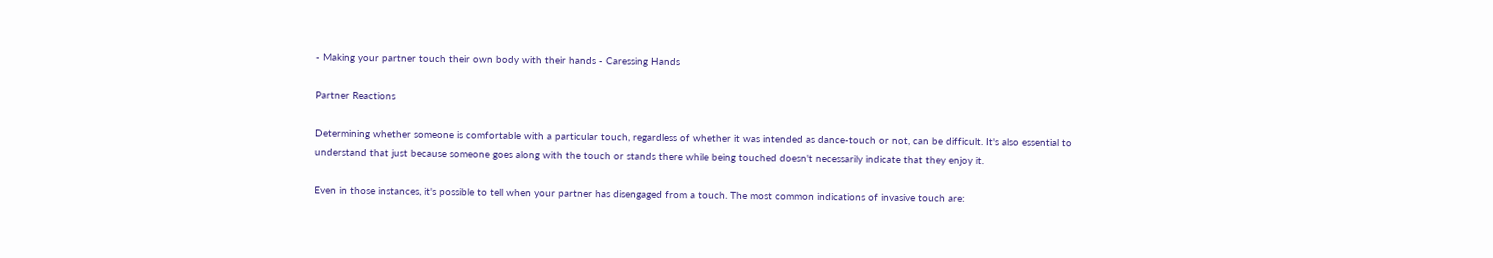- Making your partner touch their own body with their hands - Caressing Hands

Partner Reactions

Determining whether someone is comfortable with a particular touch, regardless of whether it was intended as dance-touch or not, can be difficult. It's also essential to understand that just because someone goes along with the touch or stands there while being touched doesn't necessarily indicate that they enjoy it.

Even in those instances, it's possible to tell when your partner has disengaged from a touch. The most common indications of invasive touch are: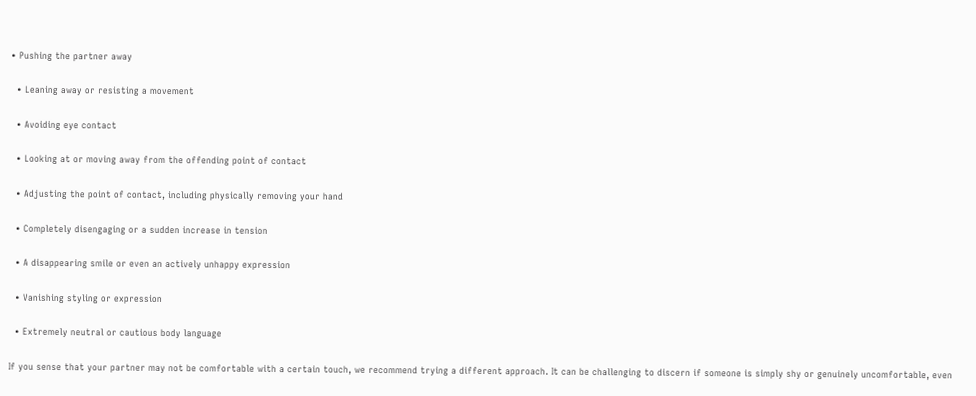• Pushing the partner away

  • Leaning away or resisting a movement

  • Avoiding eye contact

  • Looking at or moving away from the offending point of contact

  • Adjusting the point of contact, including physically removing your hand

  • Completely disengaging or a sudden increase in tension

  • A disappearing smile or even an actively unhappy expression

  • Vanishing styling or expression

  • Extremely neutral or cautious body language

If you sense that your partner may not be comfortable with a certain touch, we recommend trying a different approach. It can be challenging to discern if someone is simply shy or genuinely uncomfortable, even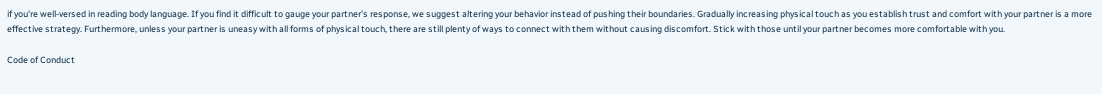if you're well-versed in reading body language. If you find it difficult to gauge your partner's response, we suggest altering your behavior instead of pushing their boundaries. Gradually increasing physical touch as you establish trust and comfort with your partner is a more effective strategy. Furthermore, unless your partner is uneasy with all forms of physical touch, there are still plenty of ways to connect with them without causing discomfort. Stick with those until your partner becomes more comfortable with you.

Code of Conduct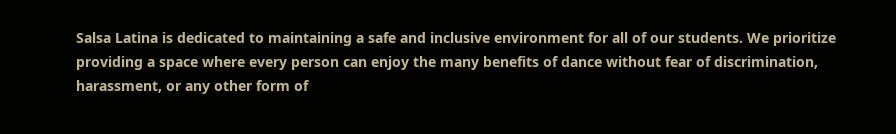Salsa Latina is dedicated to maintaining a safe and inclusive environment for all of our students. We prioritize providing a space where every person can enjoy the many benefits of dance without fear of discrimination, harassment, or any other form of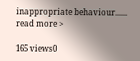inappropriate behaviour...... read more >

165 views0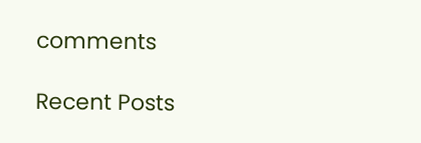comments

Recent Posts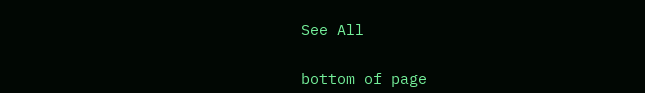See All


bottom of page